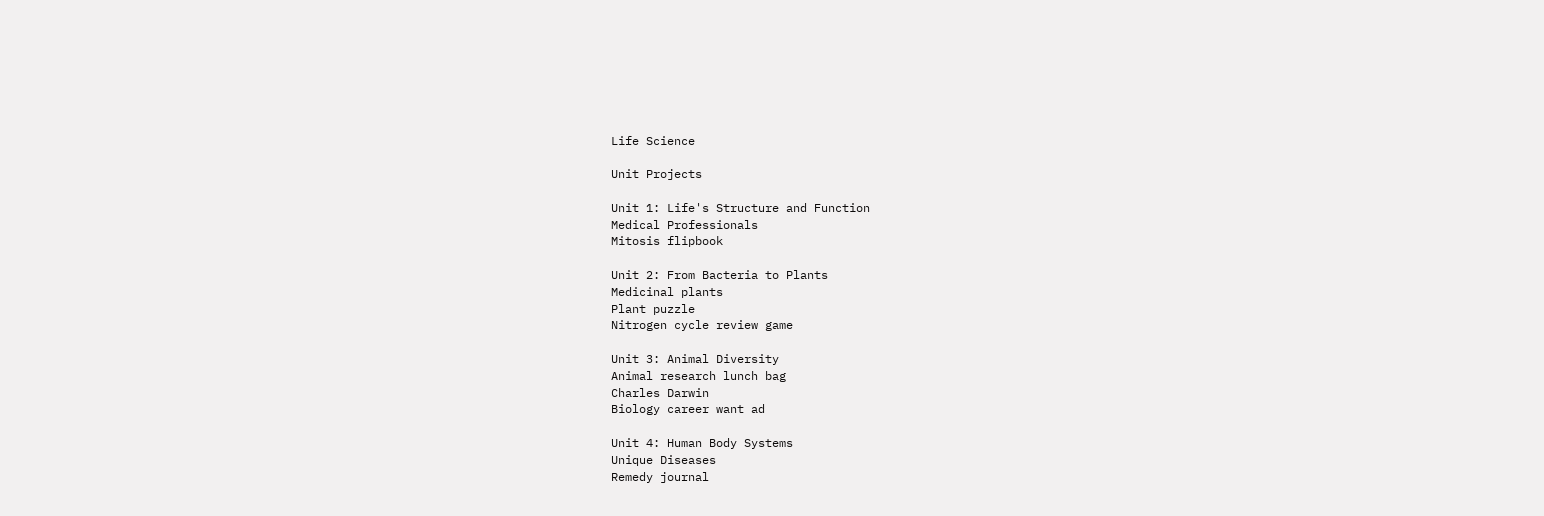Life Science

Unit Projects

Unit 1: Life's Structure and Function
Medical Professionals
Mitosis flipbook

Unit 2: From Bacteria to Plants
Medicinal plants
Plant puzzle
Nitrogen cycle review game

Unit 3: Animal Diversity
Animal research lunch bag
Charles Darwin
Biology career want ad

Unit 4: Human Body Systems
Unique Diseases
Remedy journal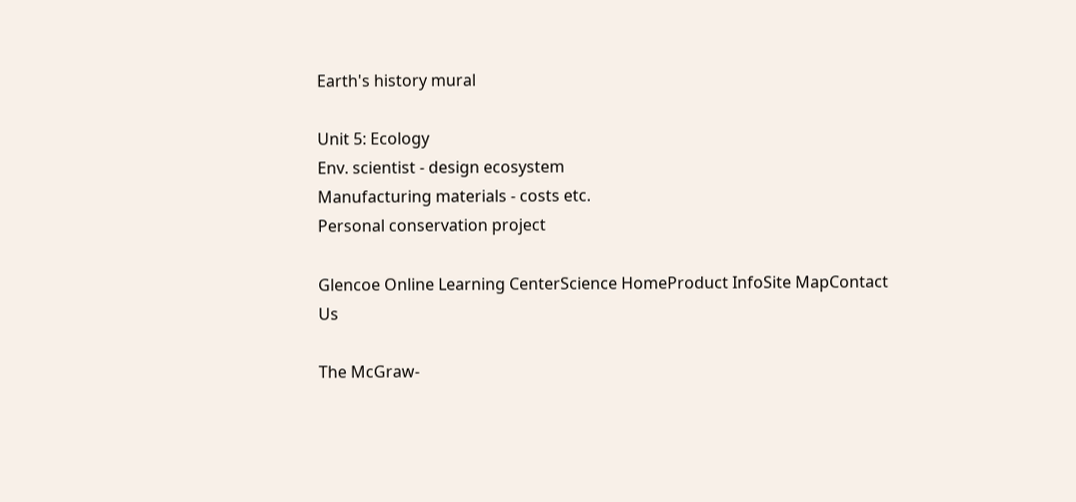Earth's history mural

Unit 5: Ecology
Env. scientist - design ecosystem
Manufacturing materials - costs etc.
Personal conservation project

Glencoe Online Learning CenterScience HomeProduct InfoSite MapContact Us

The McGraw-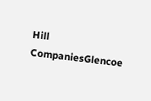Hill CompaniesGlencoe